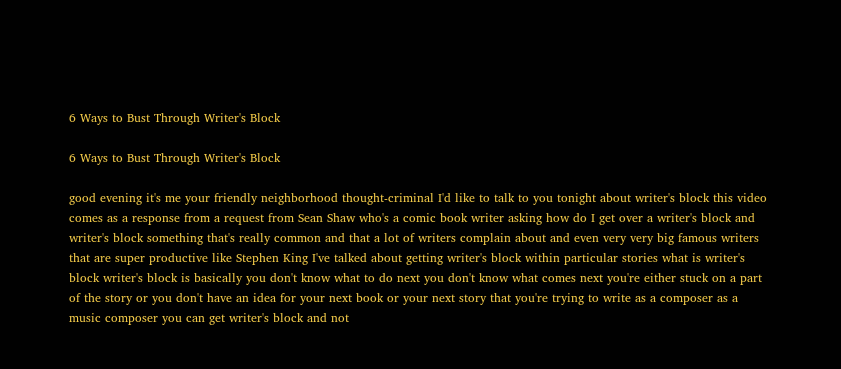6 Ways to Bust Through Writer's Block

6 Ways to Bust Through Writer's Block

good evening it's me your friendly neighborhood thought-criminal I'd like to talk to you tonight about writer's block this video comes as a response from a request from Sean Shaw who's a comic book writer asking how do I get over a writer's block and writer's block something that's really common and that a lot of writers complain about and even very very big famous writers that are super productive like Stephen King I've talked about getting writer's block within particular stories what is writer's block writer's block is basically you don't know what to do next you don't know what comes next you're either stuck on a part of the story or you don't have an idea for your next book or your next story that you're trying to write as a composer as a music composer you can get writer's block and not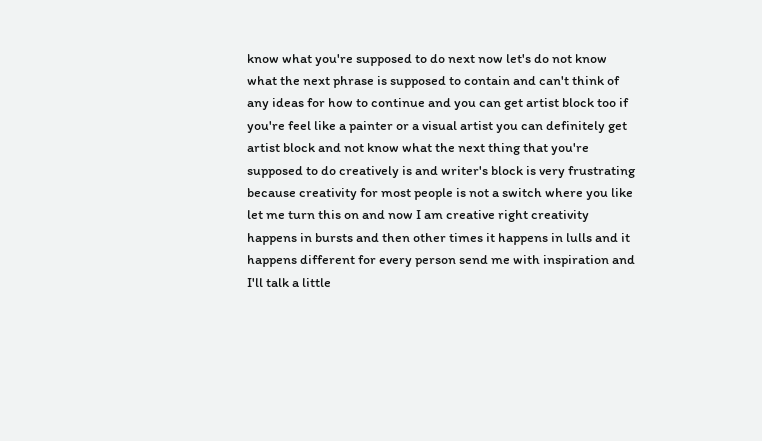know what you're supposed to do next now let's do not know what the next phrase is supposed to contain and can't think of any ideas for how to continue and you can get artist block too if you're feel like a painter or a visual artist you can definitely get artist block and not know what the next thing that you're supposed to do creatively is and writer's block is very frustrating because creativity for most people is not a switch where you like let me turn this on and now I am creative right creativity happens in bursts and then other times it happens in lulls and it happens different for every person send me with inspiration and I'll talk a little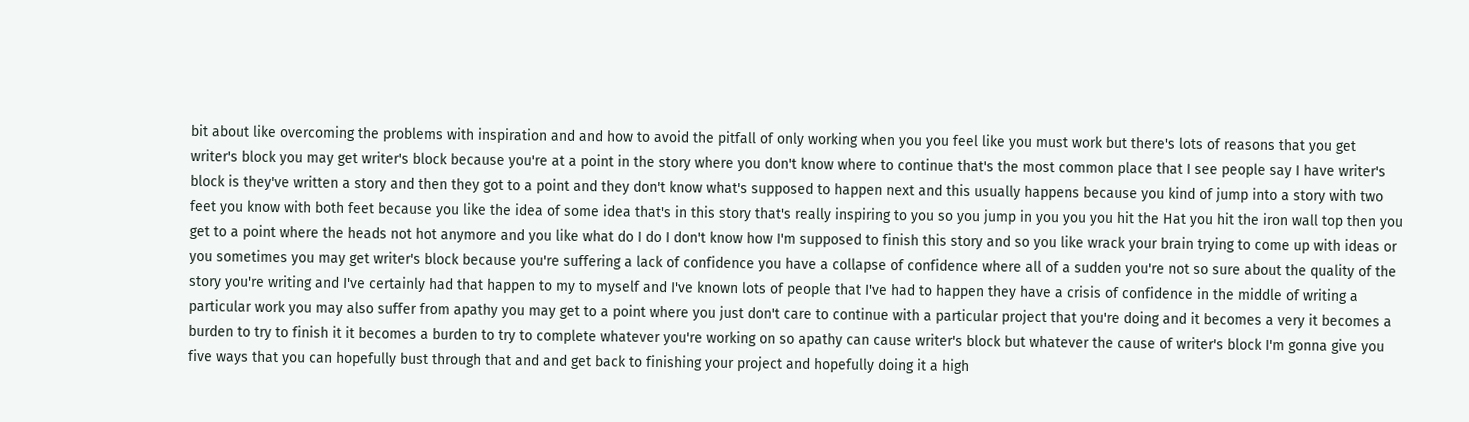bit about like overcoming the problems with inspiration and and how to avoid the pitfall of only working when you you feel like you must work but there's lots of reasons that you get writer's block you may get writer's block because you're at a point in the story where you don't know where to continue that's the most common place that I see people say I have writer's block is they've written a story and then they got to a point and they don't know what's supposed to happen next and this usually happens because you kind of jump into a story with two feet you know with both feet because you like the idea of some idea that's in this story that's really inspiring to you so you jump in you you you hit the Hat you hit the iron wall top then you get to a point where the heads not hot anymore and you like what do I do I don't know how I'm supposed to finish this story and so you like wrack your brain trying to come up with ideas or you sometimes you may get writer's block because you're suffering a lack of confidence you have a collapse of confidence where all of a sudden you're not so sure about the quality of the story you're writing and I've certainly had that happen to my to myself and I've known lots of people that I've had to happen they have a crisis of confidence in the middle of writing a particular work you may also suffer from apathy you may get to a point where you just don't care to continue with a particular project that you're doing and it becomes a very it becomes a burden to try to finish it it becomes a burden to try to complete whatever you're working on so apathy can cause writer's block but whatever the cause of writer's block I'm gonna give you five ways that you can hopefully bust through that and and get back to finishing your project and hopefully doing it a high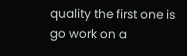quality the first one is go work on a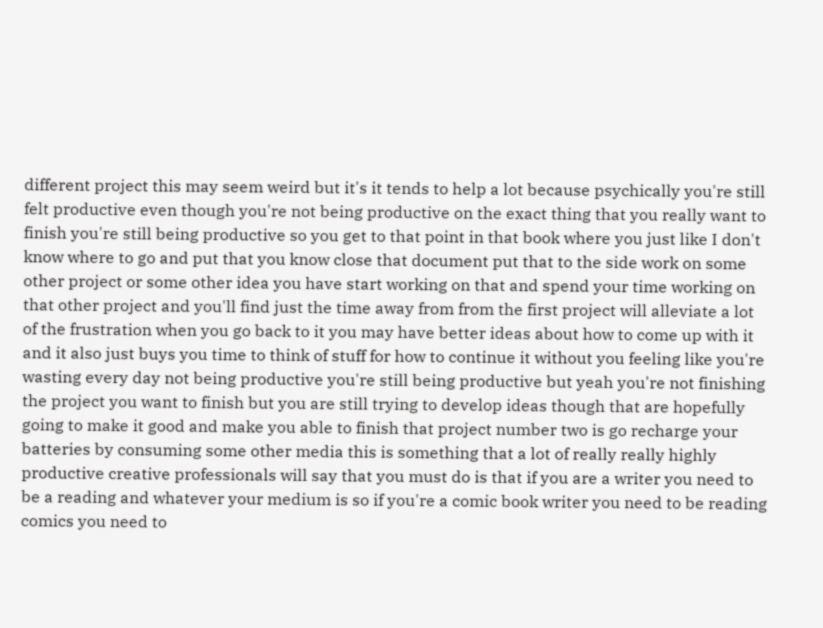different project this may seem weird but it's it tends to help a lot because psychically you're still felt productive even though you're not being productive on the exact thing that you really want to finish you're still being productive so you get to that point in that book where you just like I don't know where to go and put that you know close that document put that to the side work on some other project or some other idea you have start working on that and spend your time working on that other project and you'll find just the time away from from the first project will alleviate a lot of the frustration when you go back to it you may have better ideas about how to come up with it and it also just buys you time to think of stuff for how to continue it without you feeling like you're wasting every day not being productive you're still being productive but yeah you're not finishing the project you want to finish but you are still trying to develop ideas though that are hopefully going to make it good and make you able to finish that project number two is go recharge your batteries by consuming some other media this is something that a lot of really really highly productive creative professionals will say that you must do is that if you are a writer you need to be a reading and whatever your medium is so if you're a comic book writer you need to be reading comics you need to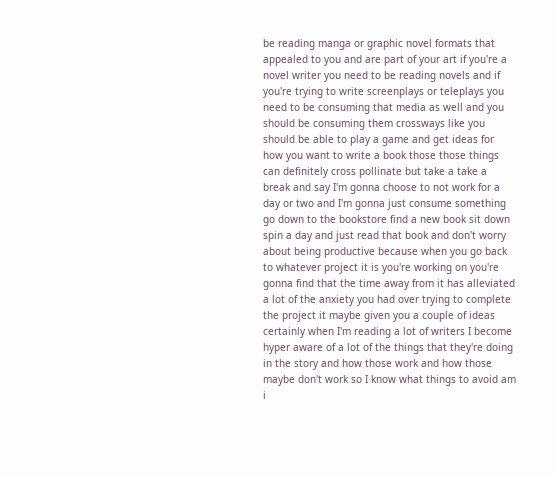be reading manga or graphic novel formats that appealed to you and are part of your art if you're a novel writer you need to be reading novels and if you're trying to write screenplays or teleplays you need to be consuming that media as well and you should be consuming them crossways like you should be able to play a game and get ideas for how you want to write a book those those things can definitely cross pollinate but take a take a break and say I'm gonna choose to not work for a day or two and I'm gonna just consume something go down to the bookstore find a new book sit down spin a day and just read that book and don't worry about being productive because when you go back to whatever project it is you're working on you're gonna find that the time away from it has alleviated a lot of the anxiety you had over trying to complete the project it maybe given you a couple of ideas certainly when I'm reading a lot of writers I become hyper aware of a lot of the things that they're doing in the story and how those work and how those maybe don't work so I know what things to avoid am i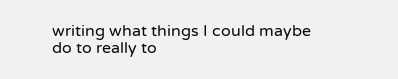writing what things I could maybe do to really to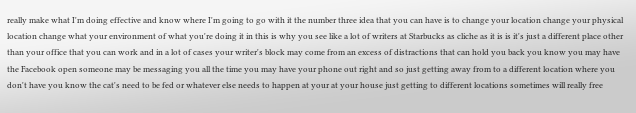really make what I'm doing effective and know where I'm going to go with it the number three idea that you can have is to change your location change your physical location change what your environment of what you're doing it in this is why you see like a lot of writers at Starbucks as cliche as it is is it's just a different place other than your office that you can work and in a lot of cases your writer's block may come from an excess of distractions that can hold you back you know you may have the Facebook open someone may be messaging you all the time you may have your phone out right and so just getting away from to a different location where you don't have you know the cat's need to be fed or whatever else needs to happen at your at your house just getting to different locations sometimes will really free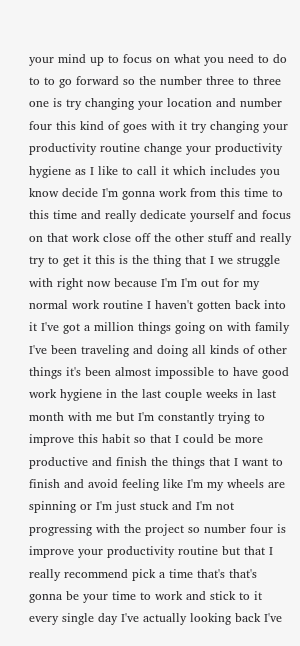your mind up to focus on what you need to do to to go forward so the number three to three one is try changing your location and number four this kind of goes with it try changing your productivity routine change your productivity hygiene as I like to call it which includes you know decide I'm gonna work from this time to this time and really dedicate yourself and focus on that work close off the other stuff and really try to get it this is the thing that I we struggle with right now because I'm I'm out for my normal work routine I haven't gotten back into it I've got a million things going on with family I've been traveling and doing all kinds of other things it's been almost impossible to have good work hygiene in the last couple weeks in last month with me but I'm constantly trying to improve this habit so that I could be more productive and finish the things that I want to finish and avoid feeling like I'm my wheels are spinning or I'm just stuck and I'm not progressing with the project so number four is improve your productivity routine but that I really recommend pick a time that's that's gonna be your time to work and stick to it every single day I've actually looking back I've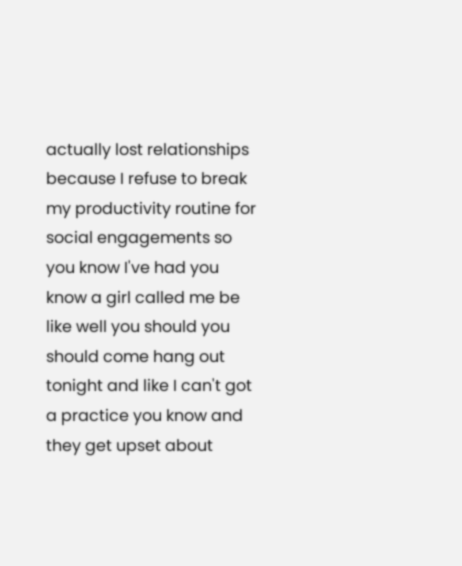actually lost relationships because I refuse to break my productivity routine for social engagements so you know I've had you know a girl called me be like well you should you should come hang out tonight and like I can't got a practice you know and they get upset about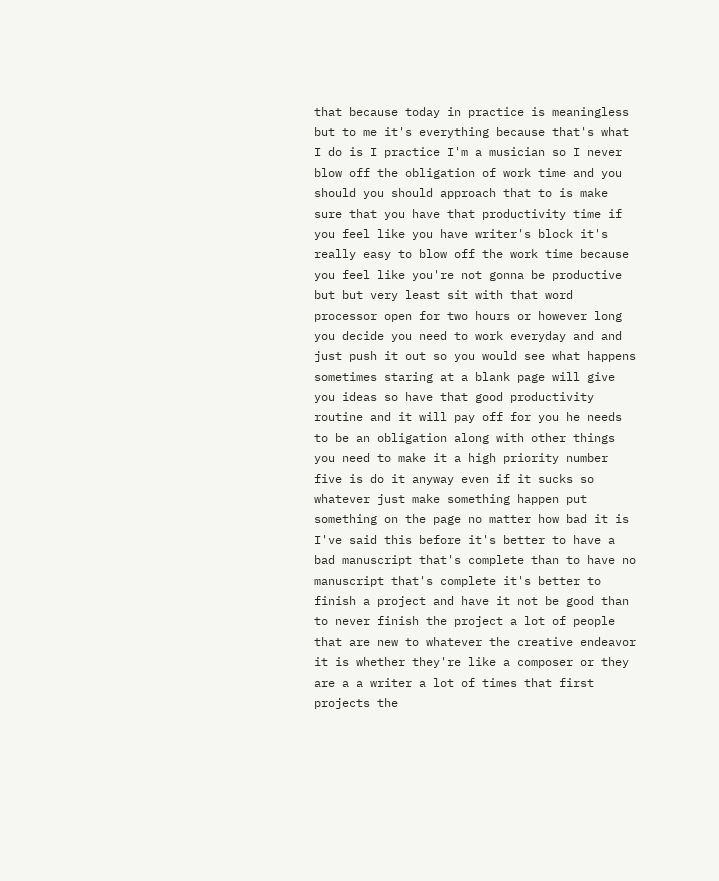that because today in practice is meaningless but to me it's everything because that's what I do is I practice I'm a musician so I never blow off the obligation of work time and you should you should approach that to is make sure that you have that productivity time if you feel like you have writer's block it's really easy to blow off the work time because you feel like you're not gonna be productive but but very least sit with that word processor open for two hours or however long you decide you need to work everyday and and just push it out so you would see what happens sometimes staring at a blank page will give you ideas so have that good productivity routine and it will pay off for you he needs to be an obligation along with other things you need to make it a high priority number five is do it anyway even if it sucks so whatever just make something happen put something on the page no matter how bad it is I've said this before it's better to have a bad manuscript that's complete than to have no manuscript that's complete it's better to finish a project and have it not be good than to never finish the project a lot of people that are new to whatever the creative endeavor it is whether they're like a composer or they are a a writer a lot of times that first projects the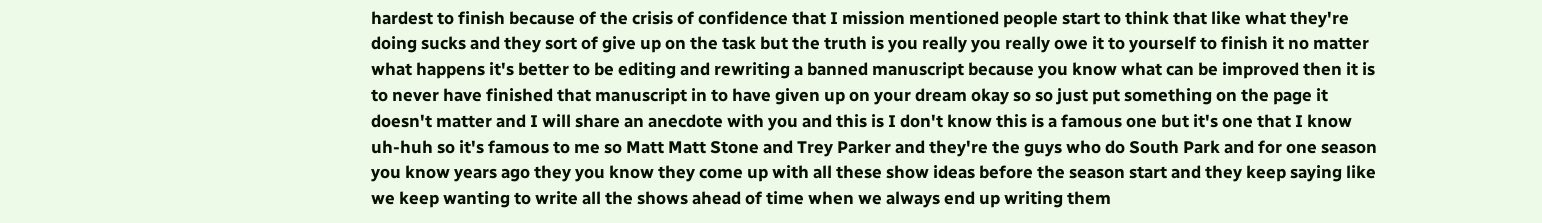hardest to finish because of the crisis of confidence that I mission mentioned people start to think that like what they're doing sucks and they sort of give up on the task but the truth is you really you really owe it to yourself to finish it no matter what happens it's better to be editing and rewriting a banned manuscript because you know what can be improved then it is to never have finished that manuscript in to have given up on your dream okay so so just put something on the page it doesn't matter and I will share an anecdote with you and this is I don't know this is a famous one but it's one that I know uh-huh so it's famous to me so Matt Matt Stone and Trey Parker and they're the guys who do South Park and for one season you know years ago they you know they come up with all these show ideas before the season start and they keep saying like we keep wanting to write all the shows ahead of time when we always end up writing them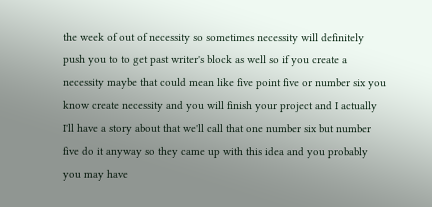the week of out of necessity so sometimes necessity will definitely push you to to get past writer's block as well so if you create a necessity maybe that could mean like five point five or number six you know create necessity and you will finish your project and I actually I'll have a story about that we'll call that one number six but number five do it anyway so they came up with this idea and you probably you may have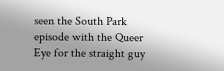seen the South Park episode with the Queer Eye for the straight guy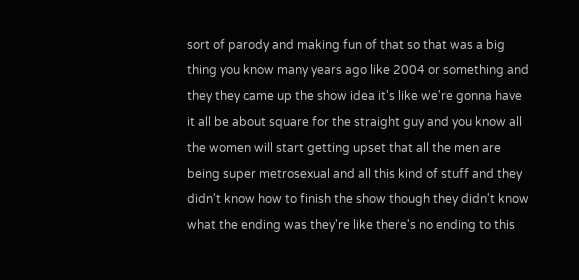sort of parody and making fun of that so that was a big thing you know many years ago like 2004 or something and they they came up the show idea it's like we're gonna have it all be about square for the straight guy and you know all the women will start getting upset that all the men are being super metrosexual and all this kind of stuff and they didn't know how to finish the show though they didn't know what the ending was they're like there's no ending to this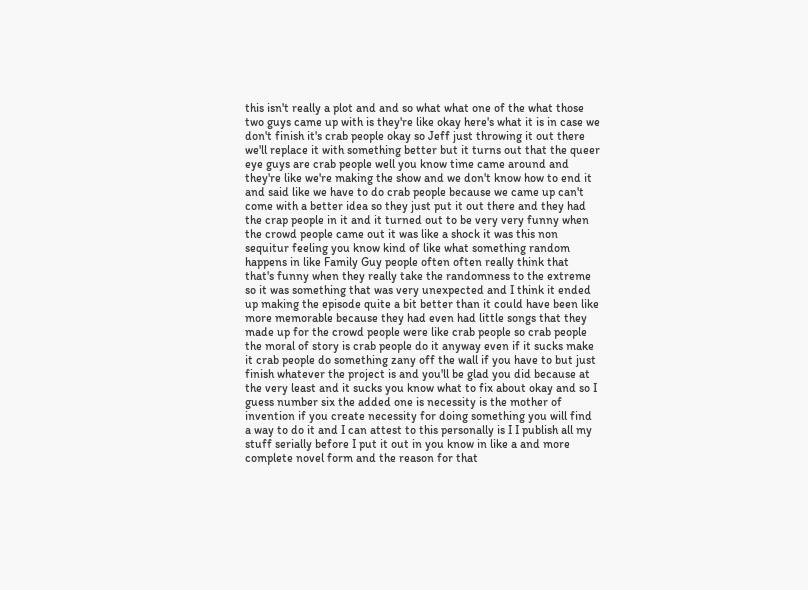this isn't really a plot and and so what what one of the what those two guys came up with is they're like okay here's what it is in case we don't finish it's crab people okay so Jeff just throwing it out there we'll replace it with something better but it turns out that the queer eye guys are crab people well you know time came around and they're like we're making the show and we don't know how to end it and said like we have to do crab people because we came up can't come with a better idea so they just put it out there and they had the crap people in it and it turned out to be very very funny when the crowd people came out it was like a shock it was this non sequitur feeling you know kind of like what something random happens in like Family Guy people often often really think that that's funny when they really take the randomness to the extreme so it was something that was very unexpected and I think it ended up making the episode quite a bit better than it could have been like more memorable because they had even had little songs that they made up for the crowd people were like crab people so crab people the moral of story is crab people do it anyway even if it sucks make it crab people do something zany off the wall if you have to but just finish whatever the project is and you'll be glad you did because at the very least and it sucks you know what to fix about okay and so I guess number six the added one is necessity is the mother of invention if you create necessity for doing something you will find a way to do it and I can attest to this personally is I I publish all my stuff serially before I put it out in you know in like a and more complete novel form and the reason for that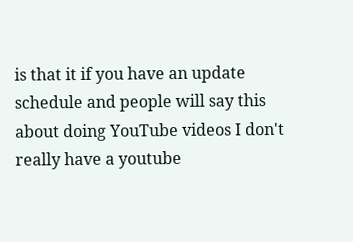is that it if you have an update schedule and people will say this about doing YouTube videos I don't really have a youtube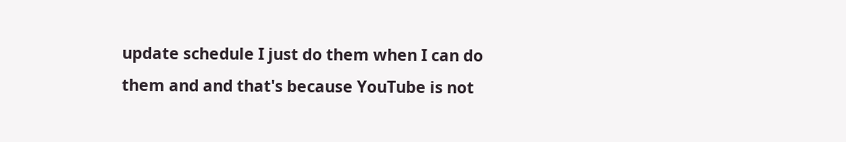update schedule I just do them when I can do them and and that's because YouTube is not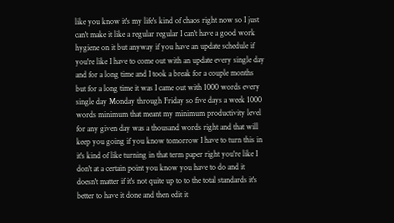like you know it's my life's kind of chaos right now so I just can't make it like a regular regular I can't have a good work hygiene on it but anyway if you have an update schedule if you're like I have to come out with an update every single day and for a long time and I took a break for a couple months but for a long time it was I came out with 1000 words every single day Monday through Friday so five days a week 1000 words minimum that meant my minimum productivity level for any given day was a thousand words right and that will keep you going if you know tomorrow I have to turn this in it's kind of like turning in that term paper right you're like I don't at a certain point you know you have to do and it doesn't matter if it's not quite up to to the total standards it's better to have it done and then edit it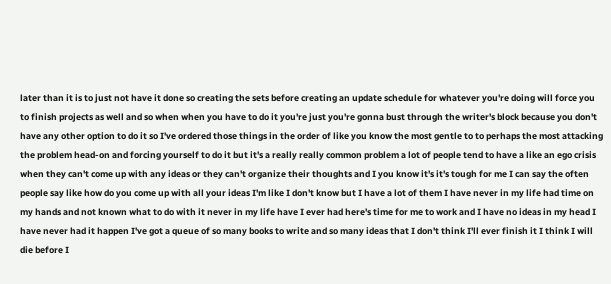later than it is to just not have it done so creating the sets before creating an update schedule for whatever you're doing will force you to finish projects as well and so when when you have to do it you're just you're gonna bust through the writer's block because you don't have any other option to do it so I've ordered those things in the order of like you know the most gentle to to perhaps the most attacking the problem head-on and forcing yourself to do it but it's a really really common problem a lot of people tend to have a like an ego crisis when they can't come up with any ideas or they can't organize their thoughts and I you know it's it's tough for me I can say the often people say like how do you come up with all your ideas I'm like I don't know but I have a lot of them I have never in my life had time on my hands and not known what to do with it never in my life have I ever had here's time for me to work and I have no ideas in my head I have never had it happen I've got a queue of so many books to write and so many ideas that I don't think I'll ever finish it I think I will die before I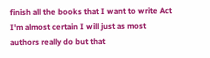finish all the books that I want to write Act I'm almost certain I will just as most authors really do but that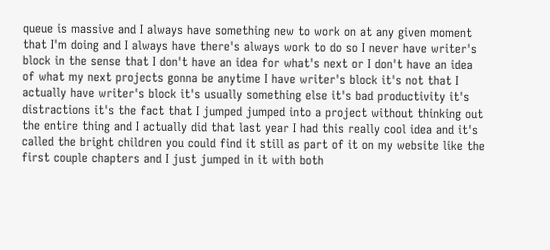queue is massive and I always have something new to work on at any given moment that I'm doing and I always have there's always work to do so I never have writer's block in the sense that I don't have an idea for what's next or I don't have an idea of what my next projects gonna be anytime I have writer's block it's not that I actually have writer's block it's usually something else it's bad productivity it's distractions it's the fact that I jumped jumped into a project without thinking out the entire thing and I actually did that last year I had this really cool idea and it's called the bright children you could find it still as part of it on my website like the first couple chapters and I just jumped in it with both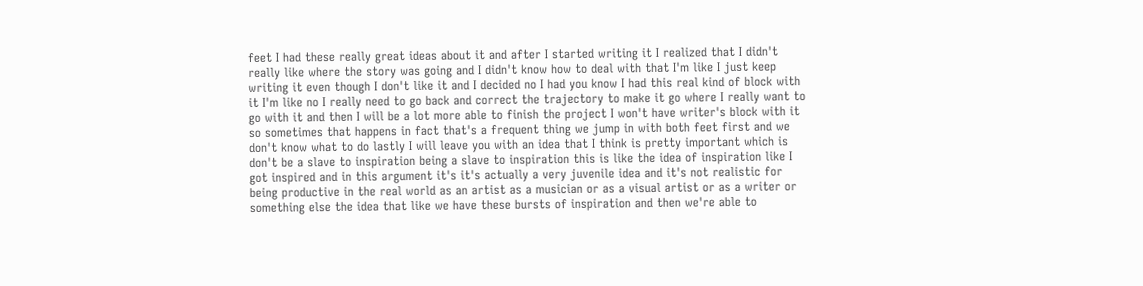feet I had these really great ideas about it and after I started writing it I realized that I didn't really like where the story was going and I didn't know how to deal with that I'm like I just keep writing it even though I don't like it and I decided no I had you know I had this real kind of block with it I'm like no I really need to go back and correct the trajectory to make it go where I really want to go with it and then I will be a lot more able to finish the project I won't have writer's block with it so sometimes that happens in fact that's a frequent thing we jump in with both feet first and we don't know what to do lastly I will leave you with an idea that I think is pretty important which is don't be a slave to inspiration being a slave to inspiration this is like the idea of inspiration like I got inspired and in this argument it's it's actually a very juvenile idea and it's not realistic for being productive in the real world as an artist as a musician or as a visual artist or as a writer or something else the idea that like we have these bursts of inspiration and then we're able to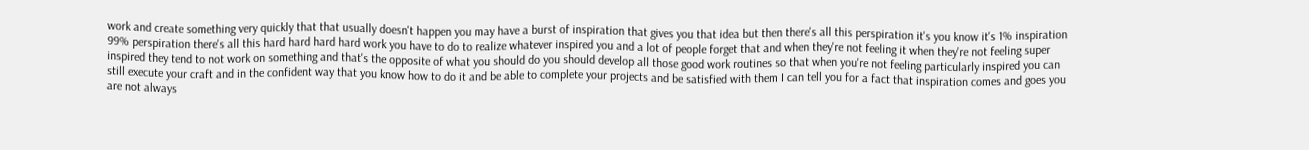work and create something very quickly that that usually doesn't happen you may have a burst of inspiration that gives you that idea but then there's all this perspiration it's you know it's 1% inspiration 99% perspiration there's all this hard hard hard hard work you have to do to realize whatever inspired you and a lot of people forget that and when they're not feeling it when they're not feeling super inspired they tend to not work on something and that's the opposite of what you should do you should develop all those good work routines so that when you're not feeling particularly inspired you can still execute your craft and in the confident way that you know how to do it and be able to complete your projects and be satisfied with them I can tell you for a fact that inspiration comes and goes you are not always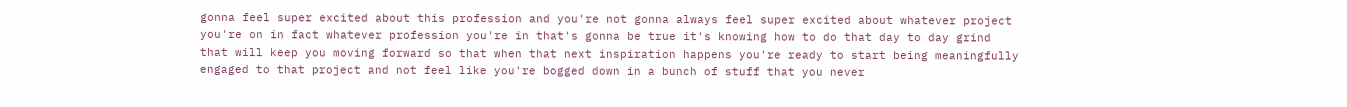gonna feel super excited about this profession and you're not gonna always feel super excited about whatever project you're on in fact whatever profession you're in that's gonna be true it's knowing how to do that day to day grind that will keep you moving forward so that when that next inspiration happens you're ready to start being meaningfully engaged to that project and not feel like you're bogged down in a bunch of stuff that you never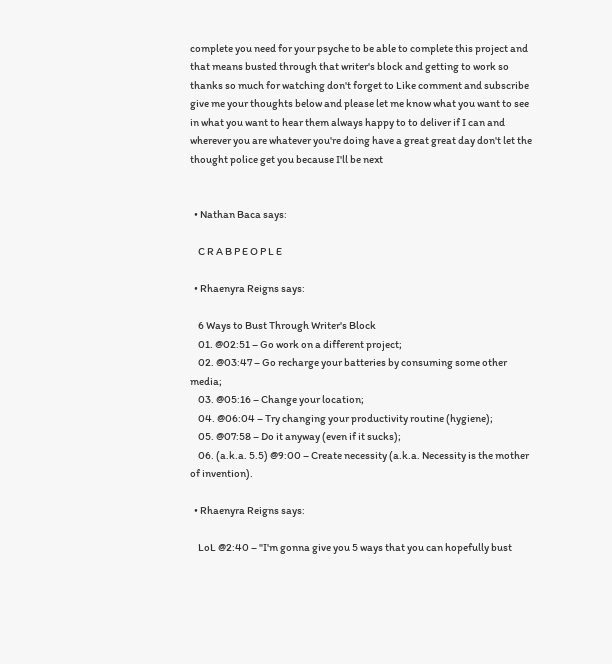complete you need for your psyche to be able to complete this project and that means busted through that writer's block and getting to work so thanks so much for watching don't forget to Like comment and subscribe give me your thoughts below and please let me know what you want to see in what you want to hear them always happy to to deliver if I can and wherever you are whatever you're doing have a great great day don't let the thought police get you because I'll be next


  • Nathan Baca says:

    C R A B P E O P L E

  • Rhaenyra Reigns says:

    6 Ways to Bust Through Writer's Block
    01. @02:51 – Go work on a different project;
    02. @03:47 – Go recharge your batteries by consuming some other media;
    03. @05:16 – Change your location;
    04. @06:04 – Try changing your productivity routine (hygiene);
    05. @07:58 – Do it anyway (even if it sucks);
    06. (a.k.a. 5.5) @9:00 – Create necessity (a.k.a. Necessity is the mother of invention).

  • Rhaenyra Reigns says:

    LoL @2:40 – "I'm gonna give you 5 ways that you can hopefully bust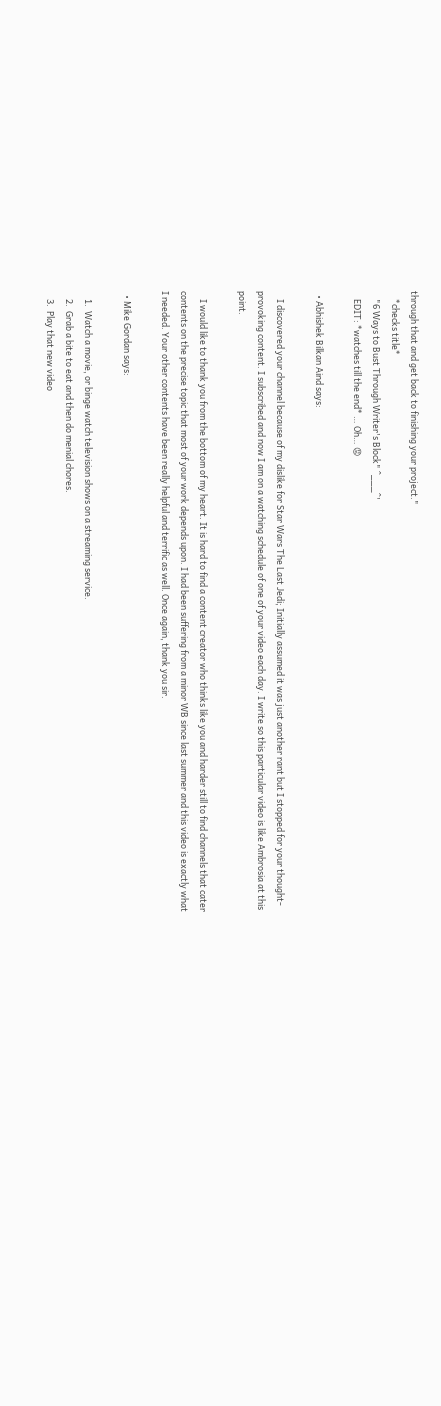through that and get back to finishing your project."
    *checks title*
    "6 Ways to Bust Through Writer's Block" ^___^'
    EDIT: *watches till the end* … Oh… 😡

  • Abhishek Bilkan Aind says:

    I discovered your channel because of my dislike for Star Wars The Last Jedi; Initially assumed it was just another rant but I stopped for your thought-provoking content. I subscribed and now I am on a watching schedule of one of your video each day. I write so this particular video is like Ambrosia at this point.

    I would like to thank you from the bottom of my heart. It is hard to find a content creator who thinks like you and harder still to find channels that cater contents on the precise topic that most of your work depends upon. I had been suffering from a minor WB since last summer and this video is exactly what I needed. Your other contents have been really helpful and terrific as well. Once again, thank you sir.

  • Mike Gordan says:

    1.  Watch a movie, or binge watch television shows on a streaming service.
    2.  Grab a bite to eat and then do menial chores.
    3.  Play that new video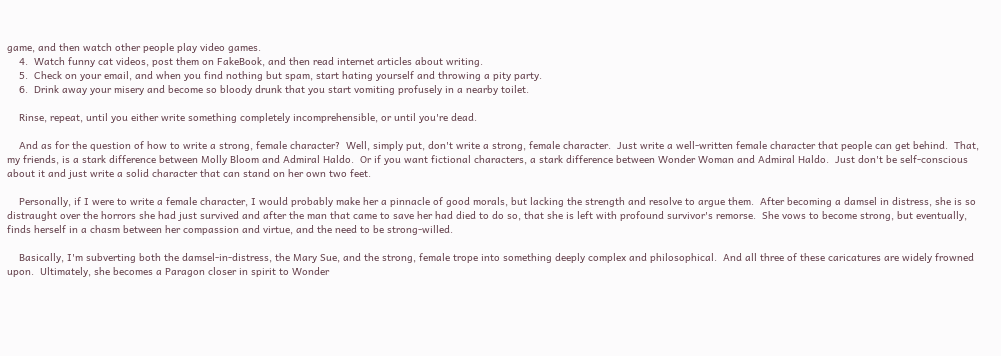game, and then watch other people play video games.
    4.  Watch funny cat videos, post them on FakeBook, and then read internet articles about writing.
    5.  Check on your email, and when you find nothing but spam, start hating yourself and throwing a pity party.
    6.  Drink away your misery and become so bloody drunk that you start vomiting profusely in a nearby toilet.

    Rinse, repeat, until you either write something completely incomprehensible, or until you're dead.

    And as for the question of how to write a strong, female character?  Well, simply put, don't write a strong, female character.  Just write a well-written female character that people can get behind.  That, my friends, is a stark difference between Molly Bloom and Admiral Haldo.  Or if you want fictional characters, a stark difference between Wonder Woman and Admiral Haldo.  Just don't be self-conscious about it and just write a solid character that can stand on her own two feet.

    Personally, if I were to write a female character, I would probably make her a pinnacle of good morals, but lacking the strength and resolve to argue them.  After becoming a damsel in distress, she is so distraught over the horrors she had just survived and after the man that came to save her had died to do so, that she is left with profound survivor's remorse.  She vows to become strong, but eventually, finds herself in a chasm between her compassion and virtue, and the need to be strong-willed.

    Basically, I'm subverting both the damsel-in-distress, the Mary Sue, and the strong, female trope into something deeply complex and philosophical.  And all three of these caricatures are widely frowned upon.  Ultimately, she becomes a Paragon closer in spirit to Wonder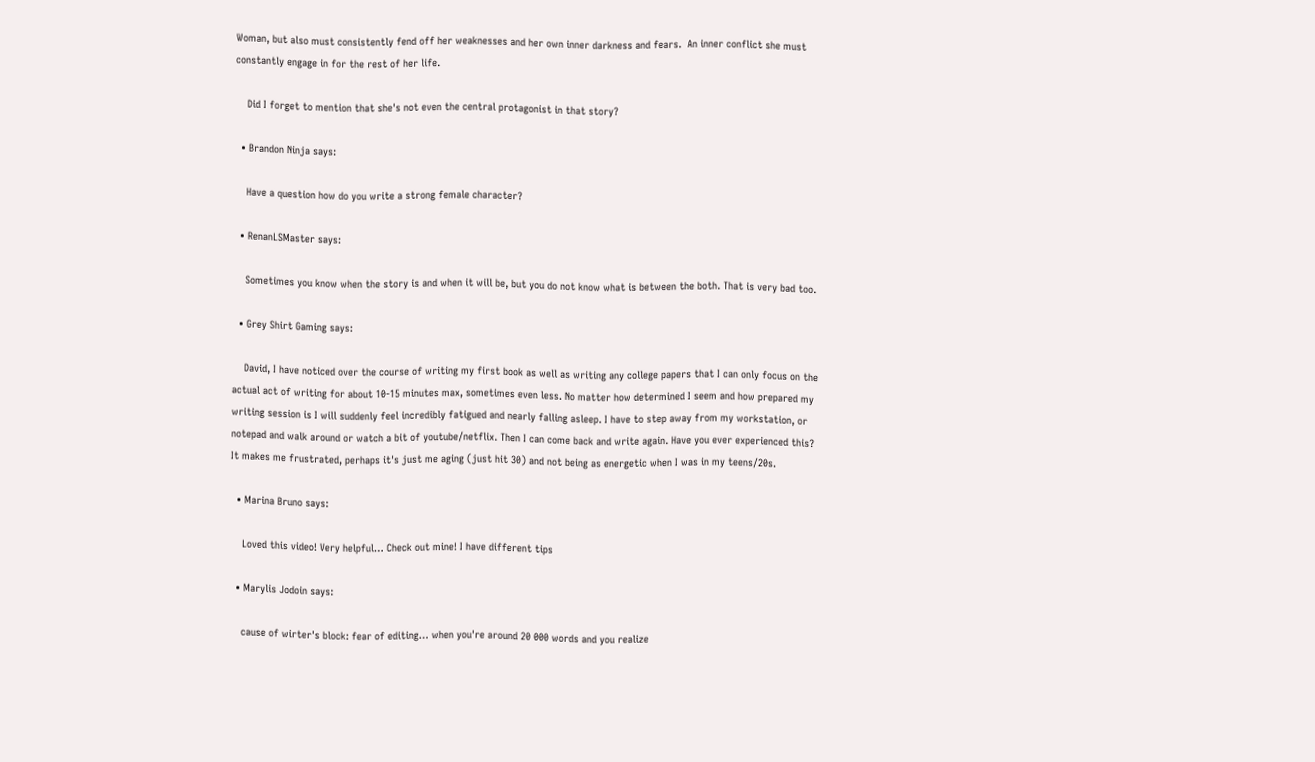Woman, but also must consistently fend off her weaknesses and her own inner darkness and fears.  An inner conflict she must constantly engage in for the rest of her life.

    Did I forget to mention that she's not even the central protagonist in that story?

  • Brandon Ninja says:

    Have a question how do you write a strong female character?

  • RenanLSMaster says:

    Sometimes you know when the story is and when it will be, but you do not know what is between the both. That is very bad too.

  • Grey Shirt Gaming says:

    David, I have noticed over the course of writing my first book as well as writing any college papers that I can only focus on the actual act of writing for about 10-15 minutes max, sometimes even less. No matter how determined I seem and how prepared my writing session is I will suddenly feel incredibly fatigued and nearly falling asleep. I have to step away from my workstation, or notepad and walk around or watch a bit of youtube/netflix. Then I can come back and write again. Have you ever experienced this? It makes me frustrated, perhaps it's just me aging (just hit 30) and not being as energetic when I was in my teens/20s.

  • Marina Bruno says:

    Loved this video! Very helpful… Check out mine! I have different tips

  • Marylis Jodoin says:

    cause of wirter's block: fear of editing… when you're around 20 000 words and you realize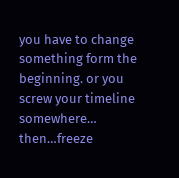you have to change something form the beginning. or you screw your timeline somewhere… then…freeze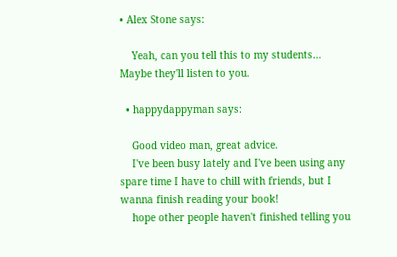• Alex Stone says:

    Yeah, can you tell this to my students… Maybe they'll listen to you.

  • happydappyman says:

    Good video man, great advice.
    I've been busy lately and I've been using any spare time I have to chill with friends, but I wanna finish reading your book!
    hope other people haven't finished telling you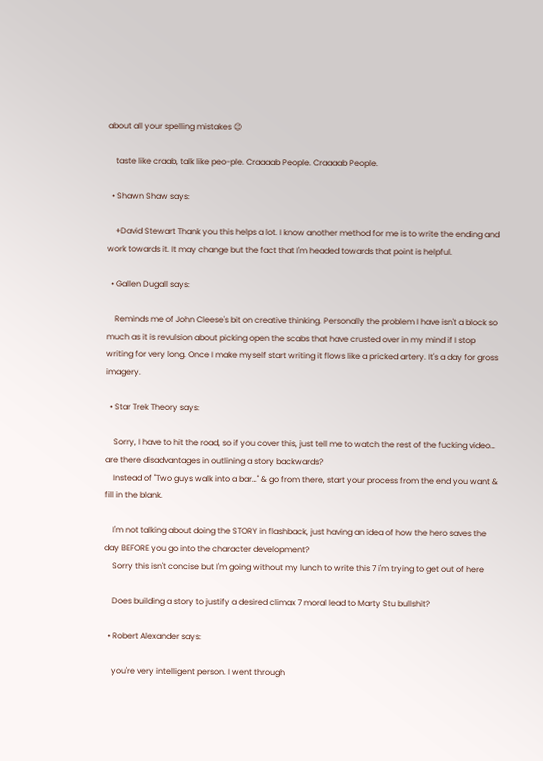about all your spelling mistakes 😉

    taste like craab, talk like peo-ple. Craaaab People. Craaaab People.

  • Shawn Shaw says:

    +David Stewart Thank you this helps a lot. I know another method for me is to write the ending and work towards it. It may change but the fact that I'm headed towards that point is helpful.

  • Gallen Dugall says:

    Reminds me of John Cleese's bit on creative thinking. Personally the problem I have isn't a block so much as it is revulsion about picking open the scabs that have crusted over in my mind if I stop writing for very long. Once I make myself start writing it flows like a pricked artery. It's a day for gross imagery.

  • Star Trek Theory says:

    Sorry, I have to hit the road, so if you cover this, just tell me to watch the rest of the fucking video… are there disadvantages in outlining a story backwards?
    Instead of "Two guys walk into a bar…" & go from there, start your process from the end you want & fill in the blank.

    I'm not talking about doing the STORY in flashback, just having an idea of how the hero saves the day BEFORE you go into the character development?
    Sorry this isn't concise but I'm going without my lunch to write this 7 i'm trying to get out of here

    Does building a story to justify a desired climax 7 moral lead to Marty Stu bullshit?

  • Robert Alexander says:

    you're very intelligent person. I went through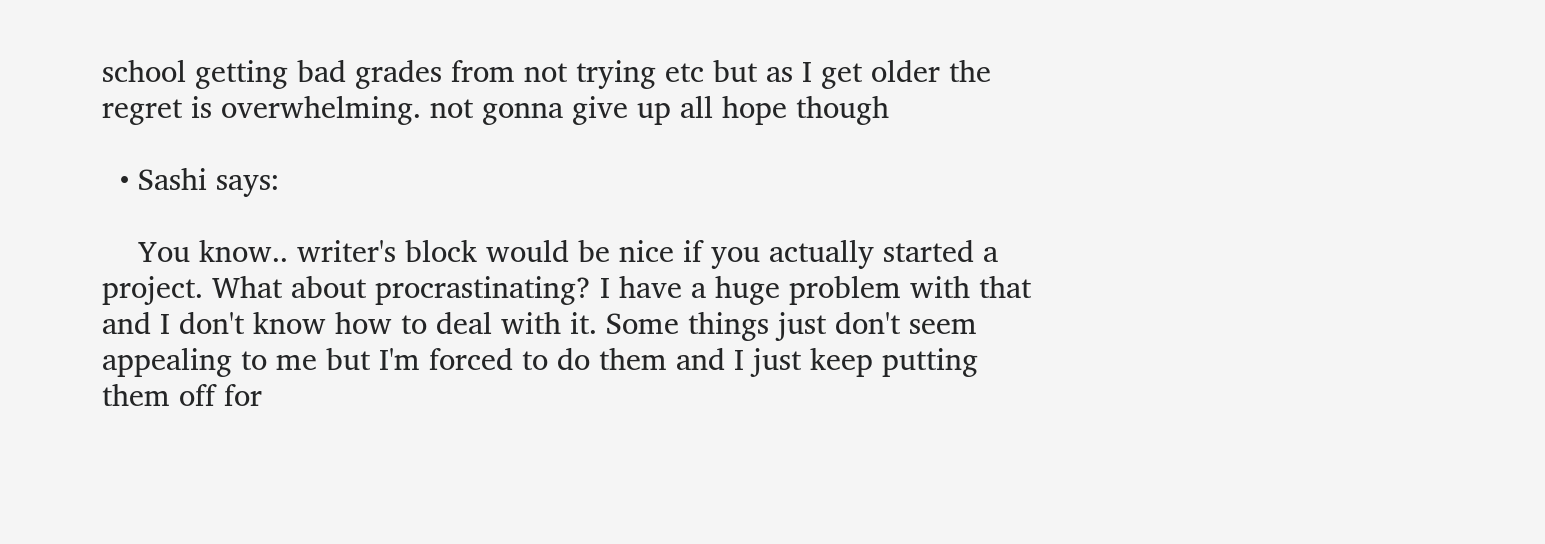school getting bad grades from not trying etc but as I get older the regret is overwhelming. not gonna give up all hope though

  • Sashi says:

    You know.. writer's block would be nice if you actually started a project. What about procrastinating? I have a huge problem with that and I don't know how to deal with it. Some things just don't seem appealing to me but I'm forced to do them and I just keep putting them off for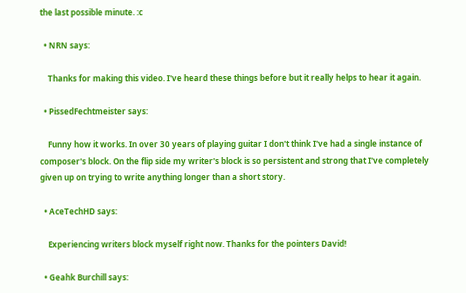the last possible minute. :c

  • NRN says:

    Thanks for making this video. I've heard these things before but it really helps to hear it again.

  • PissedFechtmeister says:

    Funny how it works. In over 30 years of playing guitar I don't think I've had a single instance of composer's block. On the flip side my writer's block is so persistent and strong that I've completely given up on trying to write anything longer than a short story.

  • AceTechHD says:

    Experiencing writers block myself right now. Thanks for the pointers David!

  • Geahk Burchill says: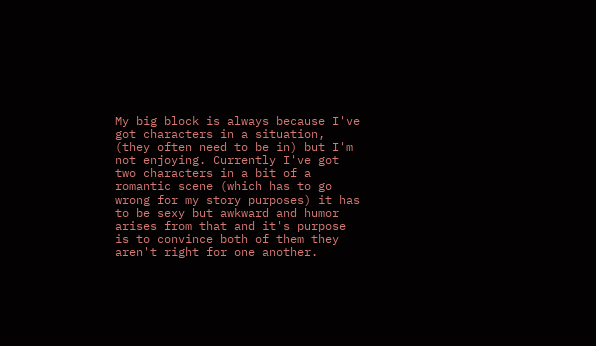My big block is always because I've got characters in a situation, (they often need to be in) but I'm not enjoying. Currently I've got two characters in a bit of a romantic scene (which has to go wrong for my story purposes) it has to be sexy but awkward and humor arises from that and it's purpose is to convince both of them they aren't right for one another.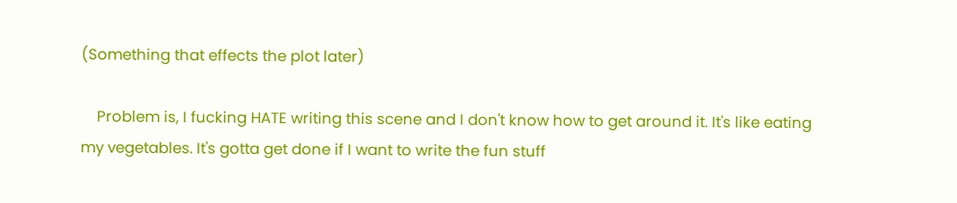(Something that effects the plot later)

    Problem is, I fucking HATE writing this scene and I don't know how to get around it. It's like eating my vegetables. It's gotta get done if I want to write the fun stuff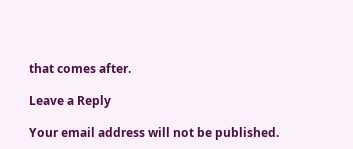that comes after.

Leave a Reply

Your email address will not be published.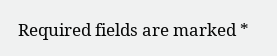Required fields are marked *